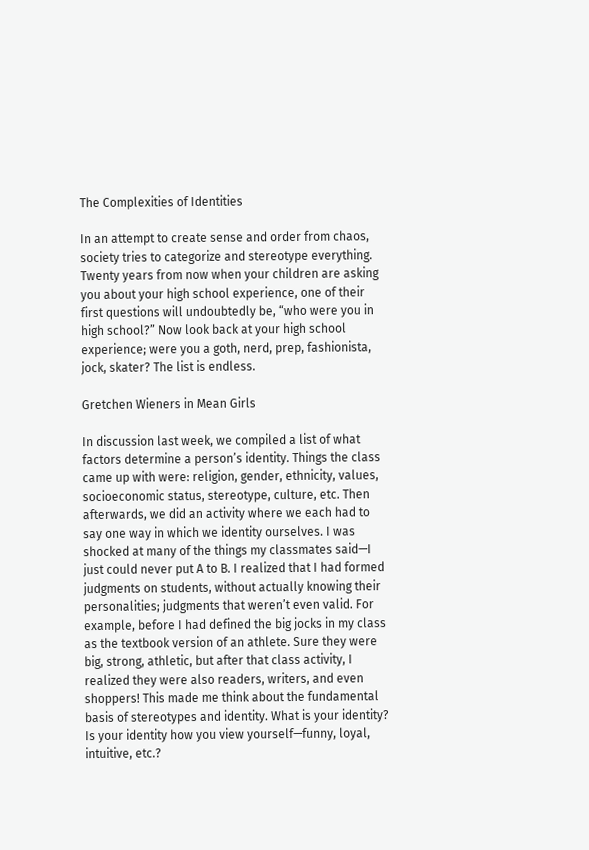The Complexities of Identities

In an attempt to create sense and order from chaos, society tries to categorize and stereotype everything. Twenty years from now when your children are asking you about your high school experience, one of their first questions will undoubtedly be, “who were you in high school?” Now look back at your high school experience; were you a goth, nerd, prep, fashionista, jock, skater? The list is endless.

Gretchen Wieners in Mean Girls

In discussion last week, we compiled a list of what factors determine a person’s identity. Things the class came up with were: religion, gender, ethnicity, values, socioeconomic status, stereotype, culture, etc. Then afterwards, we did an activity where we each had to say one way in which we identity ourselves. I was shocked at many of the things my classmates said—I just could never put A to B. I realized that I had formed judgments on students, without actually knowing their personalities; judgments that weren’t even valid. For example, before I had defined the big jocks in my class as the textbook version of an athlete. Sure they were big, strong, athletic, but after that class activity, I realized they were also readers, writers, and even shoppers! This made me think about the fundamental basis of stereotypes and identity. What is your identity? Is your identity how you view yourself—funny, loyal, intuitive, etc.?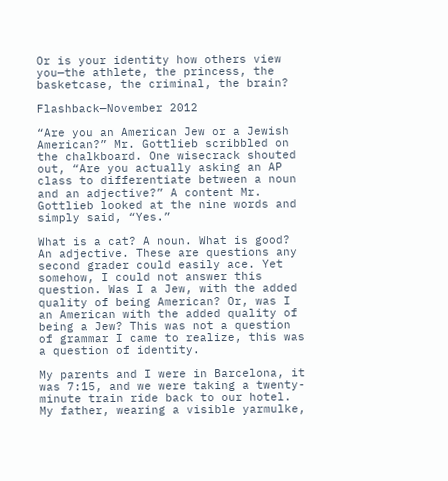Or is your identity how others view you—the athlete, the princess, the basketcase, the criminal, the brain?

Flashback—November 2012

“Are you an American Jew or a Jewish American?” Mr. Gottlieb scribbled on the chalkboard. One wisecrack shouted out, “Are you actually asking an AP class to differentiate between a noun and an adjective?” A content Mr. Gottlieb looked at the nine words and simply said, “Yes.”

What is a cat? A noun. What is good? An adjective. These are questions any second grader could easily ace. Yet somehow, I could not answer this question. Was I a Jew, with the added quality of being American? Or, was I an American with the added quality of being a Jew? This was not a question of grammar I came to realize, this was a question of identity.

My parents and I were in Barcelona, it was 7:15, and we were taking a twenty-minute train ride back to our hotel. My father, wearing a visible yarmulke,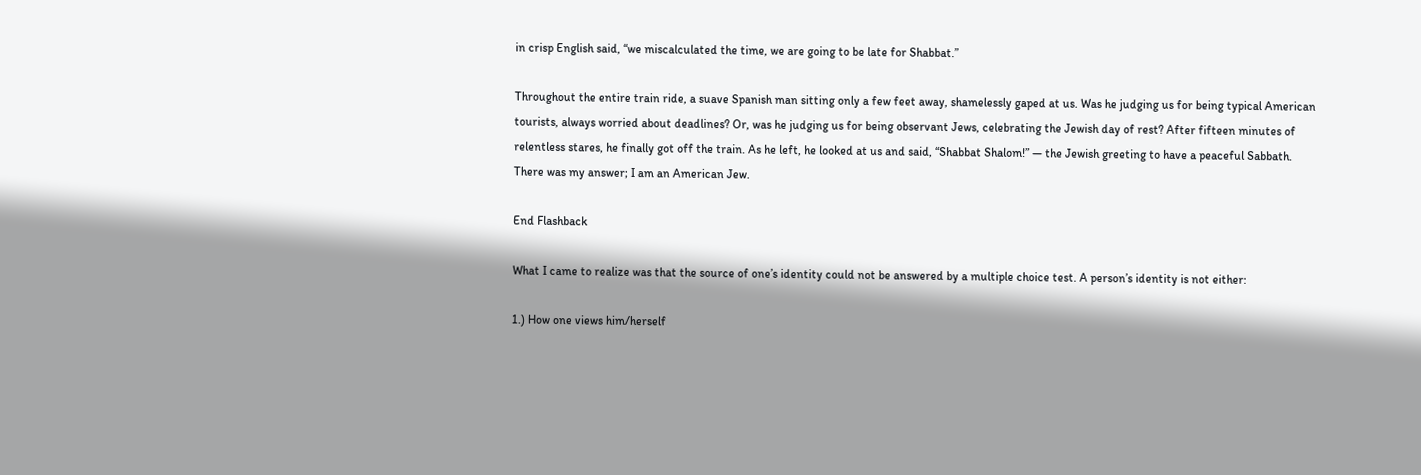in crisp English said, “we miscalculated the time, we are going to be late for Shabbat.”

Throughout the entire train ride, a suave Spanish man sitting only a few feet away, shamelessly gaped at us. Was he judging us for being typical American tourists, always worried about deadlines? Or, was he judging us for being observant Jews, celebrating the Jewish day of rest? After fifteen minutes of relentless stares, he finally got off the train. As he left, he looked at us and said, “Shabbat Shalom!” — the Jewish greeting to have a peaceful Sabbath. There was my answer; I am an American Jew.

End Flashback

What I came to realize was that the source of one’s identity could not be answered by a multiple choice test. A person’s identity is not either:

1.) How one views him/herself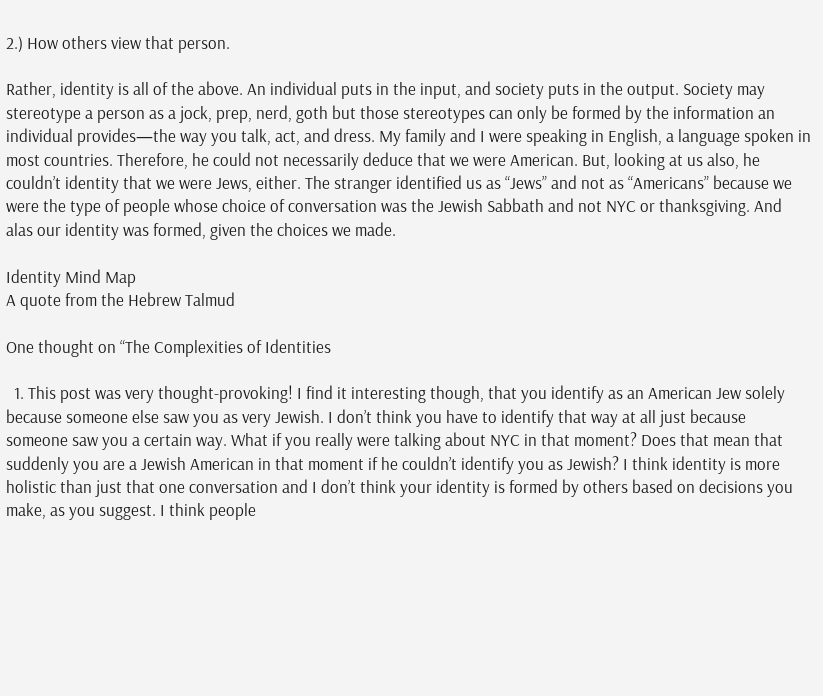2.) How others view that person.

Rather, identity is all of the above. An individual puts in the input, and society puts in the output. Society may stereotype a person as a jock, prep, nerd, goth but those stereotypes can only be formed by the information an individual provides—the way you talk, act, and dress. My family and I were speaking in English, a language spoken in most countries. Therefore, he could not necessarily deduce that we were American. But, looking at us also, he couldn’t identity that we were Jews, either. The stranger identified us as “Jews” and not as “Americans” because we were the type of people whose choice of conversation was the Jewish Sabbath and not NYC or thanksgiving. And alas our identity was formed, given the choices we made.

Identity Mind Map
A quote from the Hebrew Talmud

One thought on “The Complexities of Identities

  1. This post was very thought-provoking! I find it interesting though, that you identify as an American Jew solely because someone else saw you as very Jewish. I don’t think you have to identify that way at all just because someone saw you a certain way. What if you really were talking about NYC in that moment? Does that mean that suddenly you are a Jewish American in that moment if he couldn’t identify you as Jewish? I think identity is more holistic than just that one conversation and I don’t think your identity is formed by others based on decisions you make, as you suggest. I think people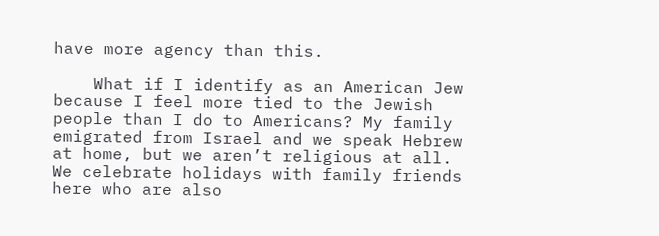have more agency than this.

    What if I identify as an American Jew because I feel more tied to the Jewish people than I do to Americans? My family emigrated from Israel and we speak Hebrew at home, but we aren’t religious at all. We celebrate holidays with family friends here who are also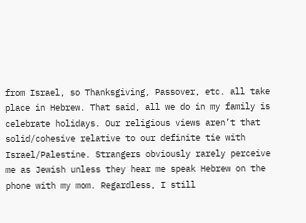from Israel, so Thanksgiving, Passover, etc. all take place in Hebrew. That said, all we do in my family is celebrate holidays. Our religious views aren’t that solid/cohesive relative to our definite tie with Israel/Palestine. Strangers obviously rarely perceive me as Jewish unless they hear me speak Hebrew on the phone with my mom. Regardless, I still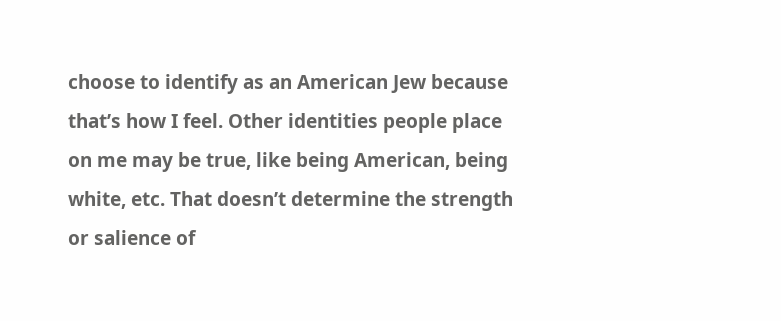choose to identify as an American Jew because that’s how I feel. Other identities people place on me may be true, like being American, being white, etc. That doesn’t determine the strength or salience of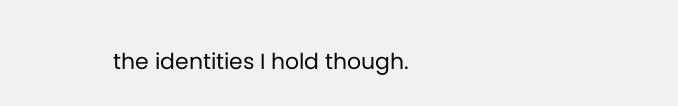the identities I hold though.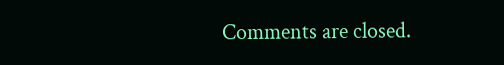Comments are closed.